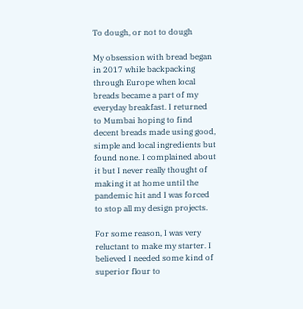To dough, or not to dough

My obsession with bread began in 2017 while backpacking through Europe when local breads became a part of my everyday breakfast. I returned to Mumbai hoping to find decent breads made using good, simple and local ingredients but found none. I complained about it but I never really thought of making it at home until the pandemic hit and I was forced to stop all my design projects.

For some reason, I was very reluctant to make my starter. I believed I needed some kind of superior flour to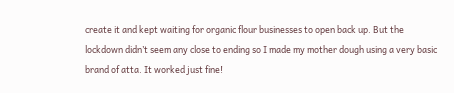create it and kept waiting for organic flour businesses to open back up. But the lockdown didn’t seem any close to ending so I made my mother dough using a very basic brand of atta. It worked just fine!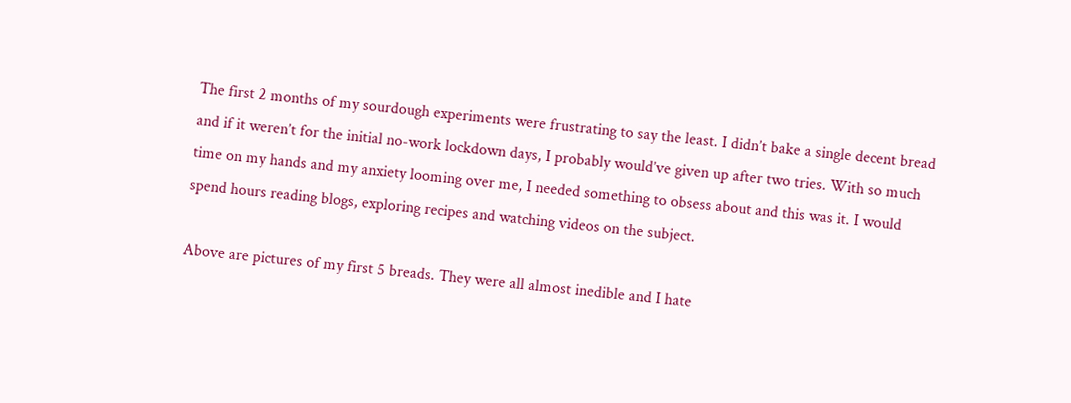The first 2 months of my sourdough experiments were frustrating to say the least. I didn’t bake a single decent bread and if it weren’t for the initial no-work lockdown days, I probably would’ve given up after two tries. With so much time on my hands and my anxiety looming over me, I needed something to obsess about and this was it. I would spend hours reading blogs, exploring recipes and watching videos on the subject.

Above are pictures of my first 5 breads. They were all almost inedible and I hate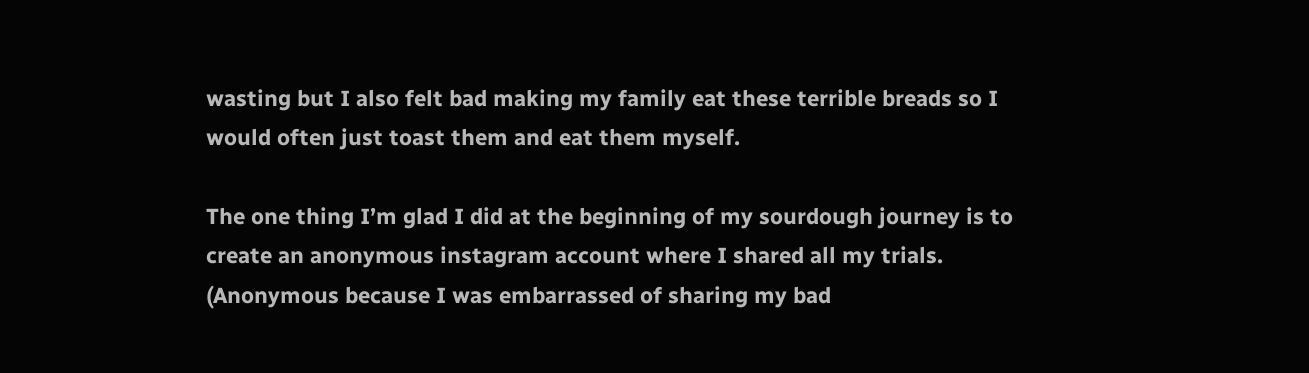wasting but I also felt bad making my family eat these terrible breads so I would often just toast them and eat them myself.

The one thing I’m glad I did at the beginning of my sourdough journey is to create an anonymous instagram account where I shared all my trials. (Anonymous because I was embarrassed of sharing my bad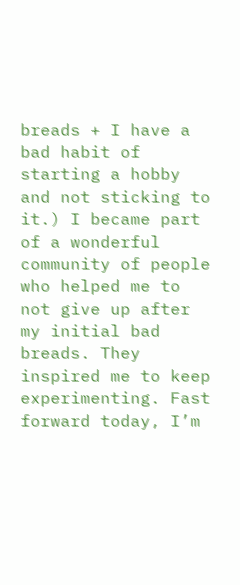breads + I have a bad habit of starting a hobby and not sticking to it.) I became part of a wonderful community of people who helped me to not give up after my initial bad breads. They inspired me to keep experimenting. Fast forward today, I’m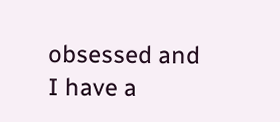obsessed and I have a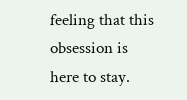feeling that this obsession is here to stay.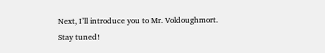Next, I’ll introduce you to Mr. Voldoughmort. Stay tuned!